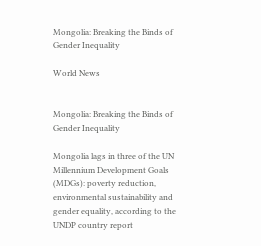Mongolia: Breaking the Binds of Gender Inequality

World News


Mongolia: Breaking the Binds of Gender Inequality

Mongolia lags in three of the UN Millennium Development Goals (MDGs): poverty reduction, environmental sustainability and gender equality, according to the UNDP country report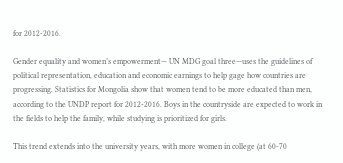for 2012-2016.

Gender equality and women’s empowerment— UN MDG goal three—uses the guidelines of political representation, education and economic earnings to help gage how countries are progressing. Statistics for Mongolia show that women tend to be more educated than men, according to the UNDP report for 2012-2016. Boys in the countryside are expected to work in the fields to help the family, while studying is prioritized for girls.

This trend extends into the university years, with more women in college (at 60-70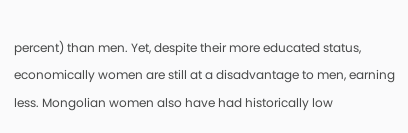percent) than men. Yet, despite their more educated status, economically women are still at a disadvantage to men, earning less. Mongolian women also have had historically low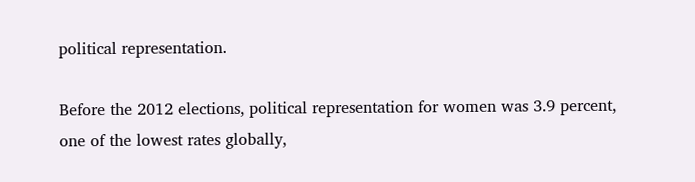political representation.

Before the 2012 elections, political representation for women was 3.9 percent, one of the lowest rates globally,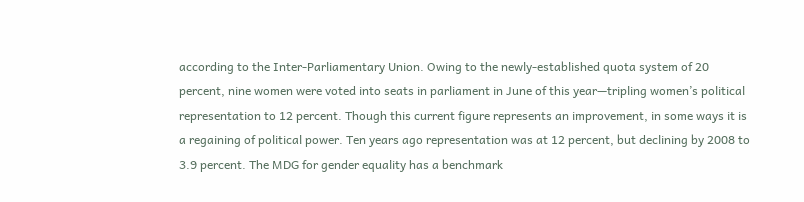according to the Inter-Parliamentary Union. Owing to the newly-established quota system of 20 percent, nine women were voted into seats in parliament in June of this year—tripling women’s political representation to 12 percent. Though this current figure represents an improvement, in some ways it is a regaining of political power. Ten years ago representation was at 12 percent, but declining by 2008 to 3.9 percent. The MDG for gender equality has a benchmark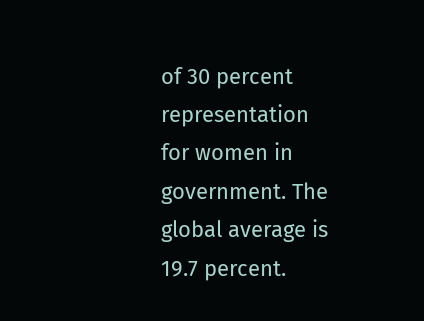of 30 percent representation for women in government. The global average is 19.7 percent.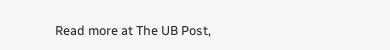Read more at The UB Post,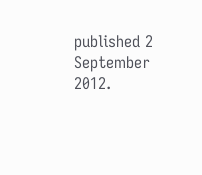published 2 September 2012.